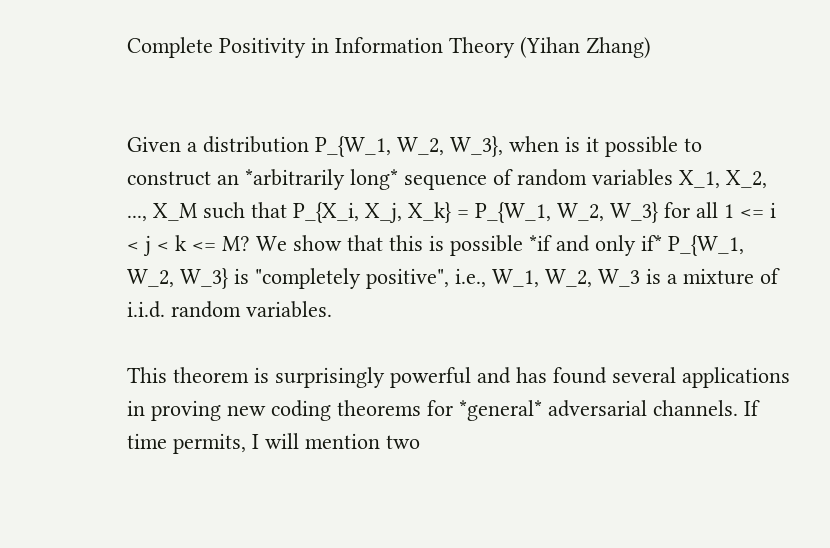Complete Positivity in Information Theory (Yihan Zhang)


Given a distribution P_{W_1, W_2, W_3}, when is it possible to construct an *arbitrarily long* sequence of random variables X_1, X_2, ..., X_M such that P_{X_i, X_j, X_k} = P_{W_1, W_2, W_3} for all 1 <= i < j < k <= M? We show that this is possible *if and only if* P_{W_1, W_2, W_3} is "completely positive", i.e., W_1, W_2, W_3 is a mixture of i.i.d. random variables.

This theorem is surprisingly powerful and has found several applications in proving new coding theorems for *general* adversarial channels. If time permits, I will mention two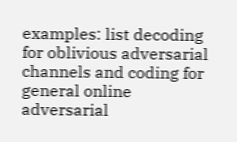examples: list decoding for oblivious adversarial channels and coding for general online adversarial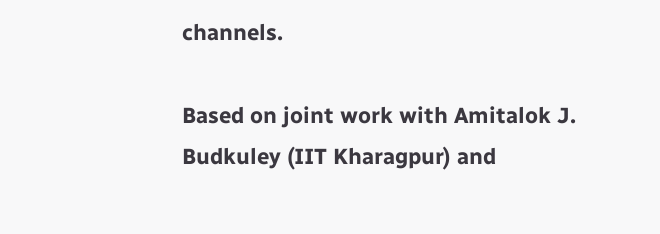channels.

Based on joint work with Amitalok J. Budkuley (IIT Kharagpur) and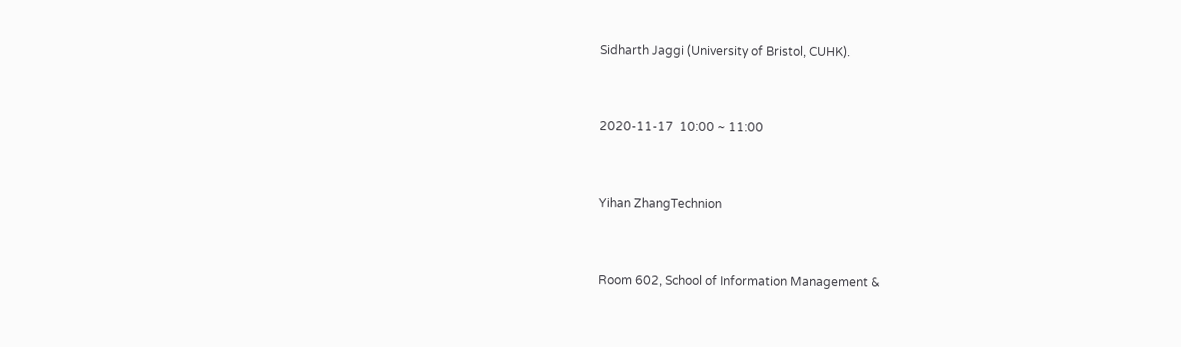Sidharth Jaggi (University of Bristol, CUHK).


2020-11-17  10:00 ~ 11:00


Yihan ZhangTechnion


Room 602, School of Information Management &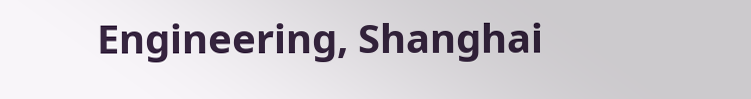Engineering, Shanghai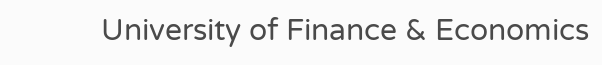University of Finance & Economics